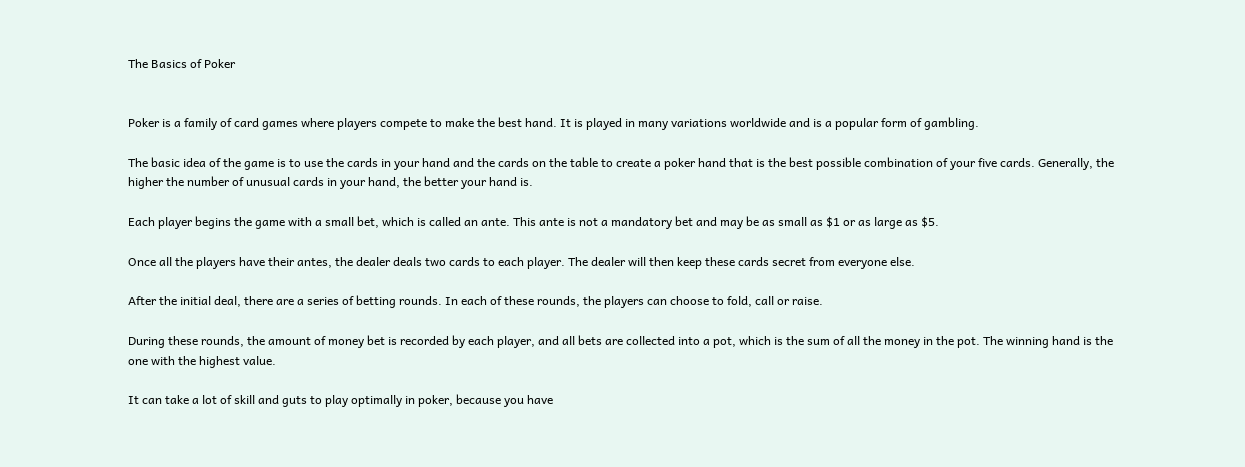The Basics of Poker


Poker is a family of card games where players compete to make the best hand. It is played in many variations worldwide and is a popular form of gambling.

The basic idea of the game is to use the cards in your hand and the cards on the table to create a poker hand that is the best possible combination of your five cards. Generally, the higher the number of unusual cards in your hand, the better your hand is.

Each player begins the game with a small bet, which is called an ante. This ante is not a mandatory bet and may be as small as $1 or as large as $5.

Once all the players have their antes, the dealer deals two cards to each player. The dealer will then keep these cards secret from everyone else.

After the initial deal, there are a series of betting rounds. In each of these rounds, the players can choose to fold, call or raise.

During these rounds, the amount of money bet is recorded by each player, and all bets are collected into a pot, which is the sum of all the money in the pot. The winning hand is the one with the highest value.

It can take a lot of skill and guts to play optimally in poker, because you have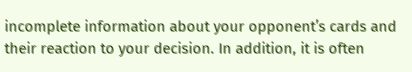incomplete information about your opponent’s cards and their reaction to your decision. In addition, it is often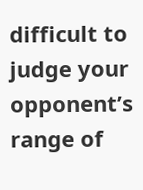difficult to judge your opponent’s range of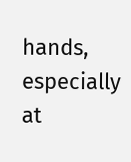hands, especially at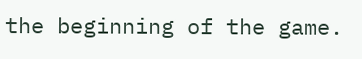the beginning of the game.